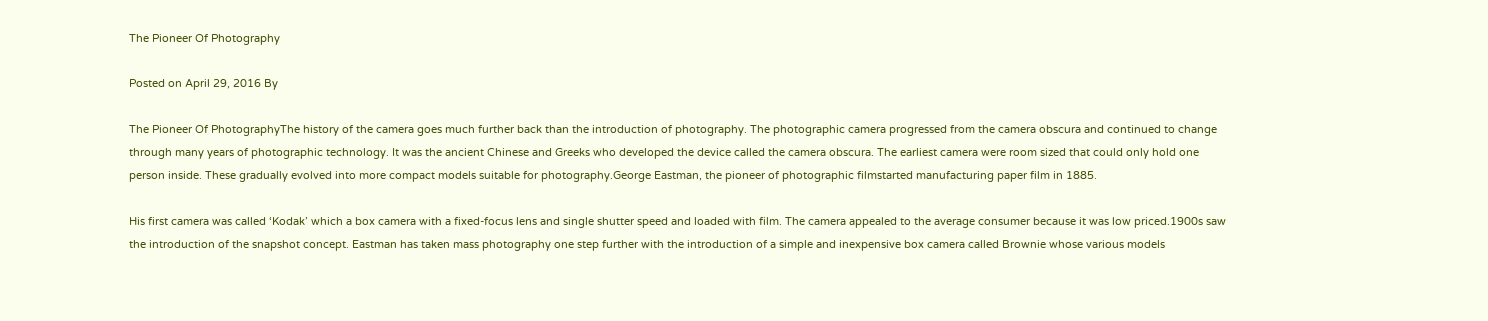The Pioneer Of Photography

Posted on April 29, 2016 By

The Pioneer Of PhotographyThe history of the camera goes much further back than the introduction of photography. The photographic camera progressed from the camera obscura and continued to change through many years of photographic technology. It was the ancient Chinese and Greeks who developed the device called the camera obscura. The earliest camera were room sized that could only hold one person inside. These gradually evolved into more compact models suitable for photography.George Eastman, the pioneer of photographic filmstarted manufacturing paper film in 1885.

His first camera was called ‘Kodak’ which a box camera with a fixed-focus lens and single shutter speed and loaded with film. The camera appealed to the average consumer because it was low priced.1900s saw the introduction of the snapshot concept. Eastman has taken mass photography one step further with the introduction of a simple and inexpensive box camera called Brownie whose various models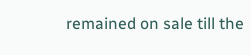remained on sale till the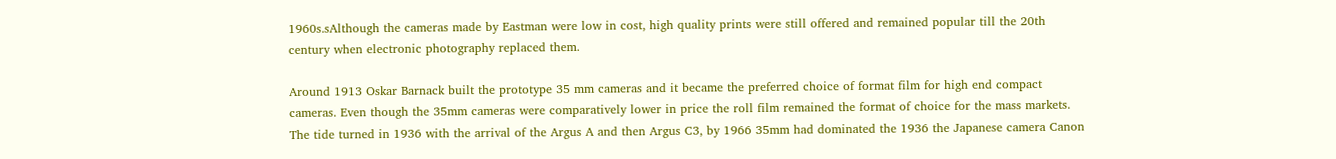1960s.sAlthough the cameras made by Eastman were low in cost, high quality prints were still offered and remained popular till the 20th century when electronic photography replaced them.

Around 1913 Oskar Barnack built the prototype 35 mm cameras and it became the preferred choice of format film for high end compact cameras. Even though the 35mm cameras were comparatively lower in price the roll film remained the format of choice for the mass markets. The tide turned in 1936 with the arrival of the Argus A and then Argus C3, by 1966 35mm had dominated the 1936 the Japanese camera Canon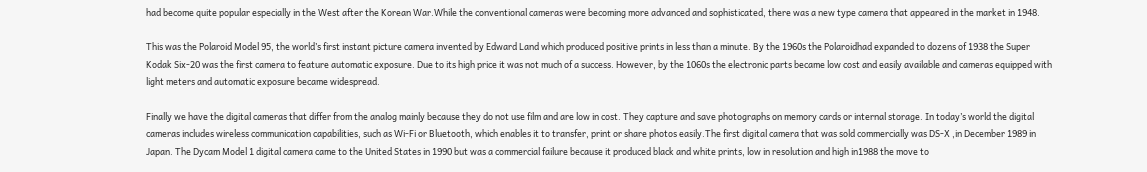had become quite popular especially in the West after the Korean War.While the conventional cameras were becoming more advanced and sophisticated, there was a new type camera that appeared in the market in 1948.

This was the Polaroid Model 95, the world’s first instant picture camera invented by Edward Land which produced positive prints in less than a minute. By the 1960s the Polaroidhad expanded to dozens of 1938 the Super Kodak Six-20 was the first camera to feature automatic exposure. Due to its high price it was not much of a success. However, by the 1060s the electronic parts became low cost and easily available and cameras equipped with light meters and automatic exposure became widespread.

Finally we have the digital cameras that differ from the analog mainly because they do not use film and are low in cost. They capture and save photographs on memory cards or internal storage. In today’s world the digital cameras includes wireless communication capabilities, such as Wi-Fi or Bluetooth, which enables it to transfer, print or share photos easily.The first digital camera that was sold commercially was DS-X ,in December 1989 in Japan. The Dycam Model 1 digital camera came to the United States in 1990 but was a commercial failure because it produced black and white prints, low in resolution and high in1988 the move to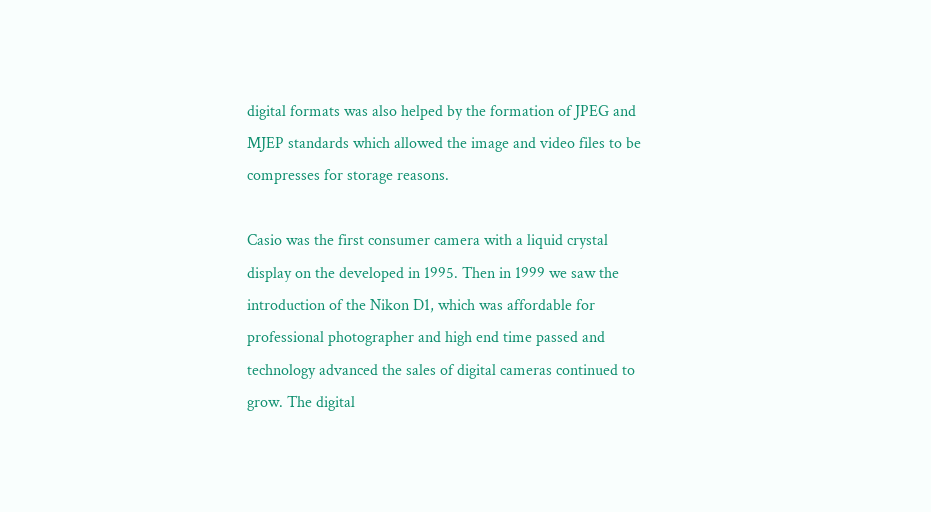digital formats was also helped by the formation of JPEG and MJEP standards which allowed the image and video files to be compresses for storage reasons.

Casio was the first consumer camera with a liquid crystal display on the developed in 1995. Then in 1999 we saw the introduction of the Nikon D1, which was affordable for professional photographer and high end time passed and technology advanced the sales of digital cameras continued to grow. The digital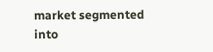market segmented into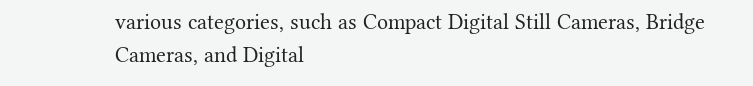various categories, such as Compact Digital Still Cameras, Bridge Cameras, and Digital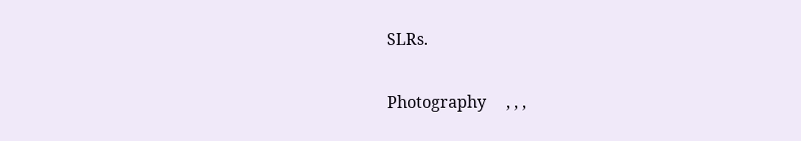SLRs.

Photography     , , ,